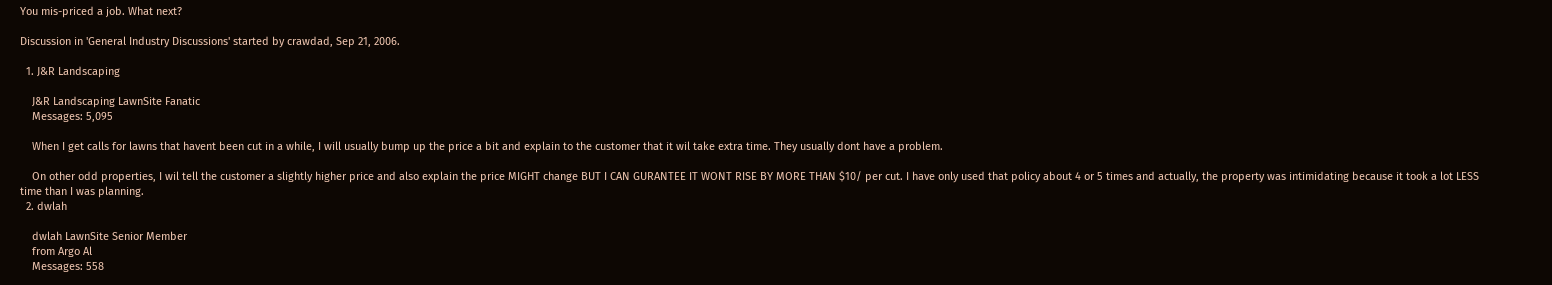You mis-priced a job. What next?

Discussion in 'General Industry Discussions' started by crawdad, Sep 21, 2006.

  1. J&R Landscaping

    J&R Landscaping LawnSite Fanatic
    Messages: 5,095

    When I get calls for lawns that havent been cut in a while, I will usually bump up the price a bit and explain to the customer that it wil take extra time. They usually dont have a problem.

    On other odd properties, I wil tell the customer a slightly higher price and also explain the price MIGHT change BUT I CAN GURANTEE IT WONT RISE BY MORE THAN $10/ per cut. I have only used that policy about 4 or 5 times and actually, the property was intimidating because it took a lot LESS time than I was planning.
  2. dwlah

    dwlah LawnSite Senior Member
    from Argo Al
    Messages: 558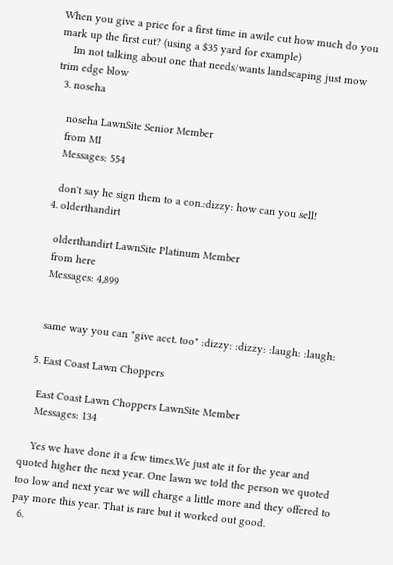When you give a price for a first time in awile cut how much do you mark up the first cut? (using a $35 yard for example)
    Im not talking about one that needs/wants landscaping just mow trim edge blow
  3. noseha

    noseha LawnSite Senior Member
    from MI
    Messages: 554

    don't say he sign them to a con.:dizzy: how can you sell!
  4. olderthandirt

    olderthandirt LawnSite Platinum Member
    from here
    Messages: 4,899


    same way you can "give acct. too" :dizzy: :dizzy: :laugh: :laugh:

  5. East Coast Lawn Choppers

    East Coast Lawn Choppers LawnSite Member
    Messages: 134

    Yes we have done it a few times.We just ate it for the year and quoted higher the next year. One lawn we told the person we quoted too low and next year we will charge a little more and they offered to pay more this year. That is rare but it worked out good.
  6.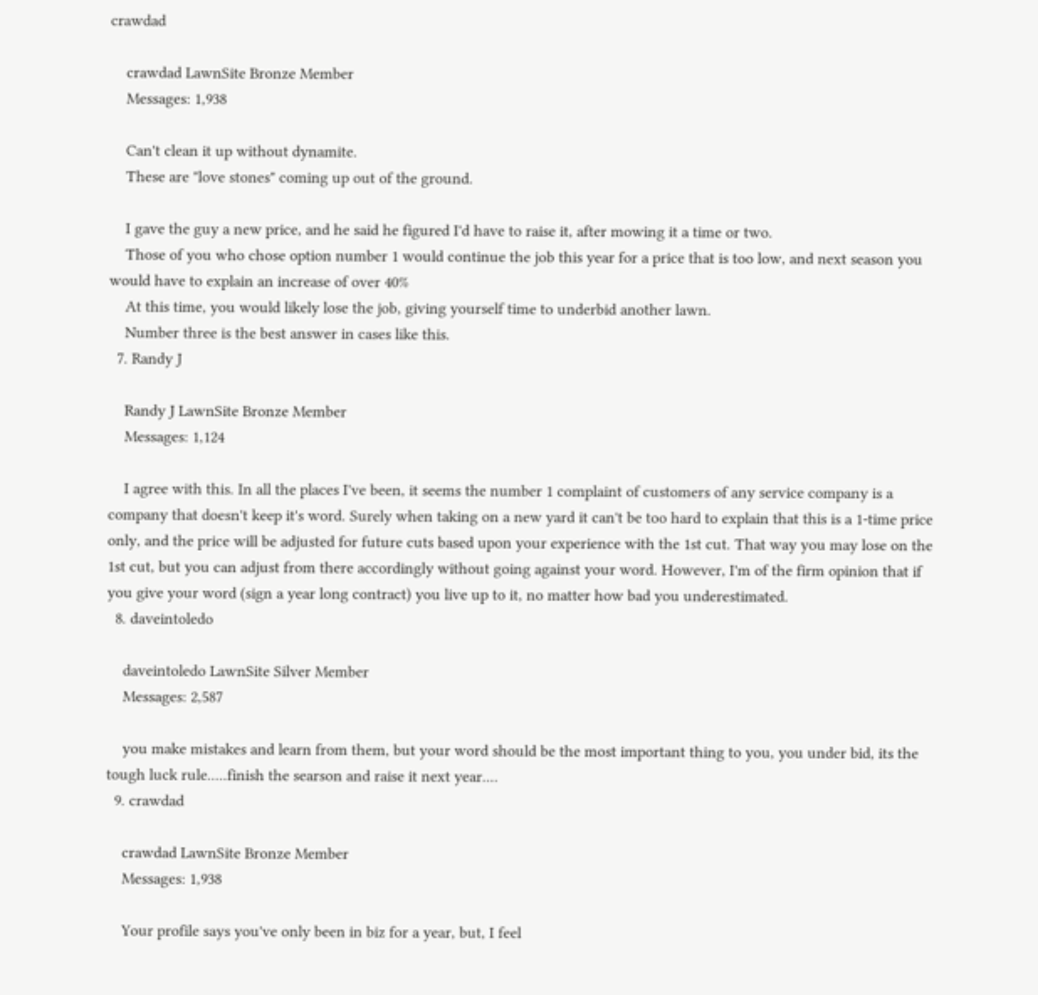crawdad

    crawdad LawnSite Bronze Member
    Messages: 1,938

    Can't clean it up without dynamite.
    These are "love stones" coming up out of the ground.

    I gave the guy a new price, and he said he figured I'd have to raise it, after mowing it a time or two.
    Those of you who chose option number 1 would continue the job this year for a price that is too low, and next season you would have to explain an increase of over 40%
    At this time, you would likely lose the job, giving yourself time to underbid another lawn.
    Number three is the best answer in cases like this.
  7. Randy J

    Randy J LawnSite Bronze Member
    Messages: 1,124

    I agree with this. In all the places I've been, it seems the number 1 complaint of customers of any service company is a company that doesn't keep it's word. Surely when taking on a new yard it can't be too hard to explain that this is a 1-time price only, and the price will be adjusted for future cuts based upon your experience with the 1st cut. That way you may lose on the 1st cut, but you can adjust from there accordingly without going against your word. However, I'm of the firm opinion that if you give your word (sign a year long contract) you live up to it, no matter how bad you underestimated.
  8. daveintoledo

    daveintoledo LawnSite Silver Member
    Messages: 2,587

    you make mistakes and learn from them, but your word should be the most important thing to you, you under bid, its the tough luck rule.....finish the searson and raise it next year....
  9. crawdad

    crawdad LawnSite Bronze Member
    Messages: 1,938

    Your profile says you've only been in biz for a year, but, I feel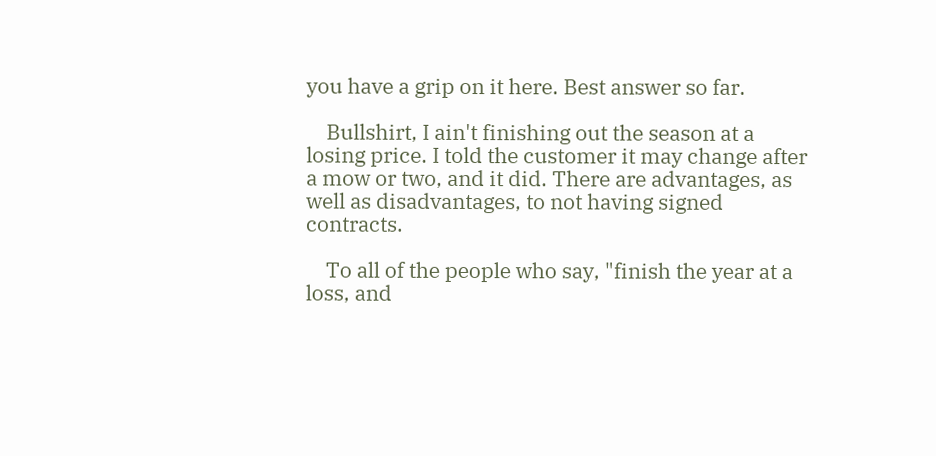you have a grip on it here. Best answer so far.

    Bullshirt, I ain't finishing out the season at a losing price. I told the customer it may change after a mow or two, and it did. There are advantages, as well as disadvantages, to not having signed contracts.

    To all of the people who say, "finish the year at a loss, and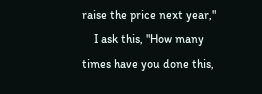raise the price next year,"
    I ask this, "How many times have you done this,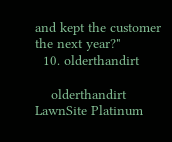and kept the customer the next year?"
  10. olderthandirt

    olderthandirt LawnSite Platinum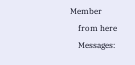Member
    from here
    Messages: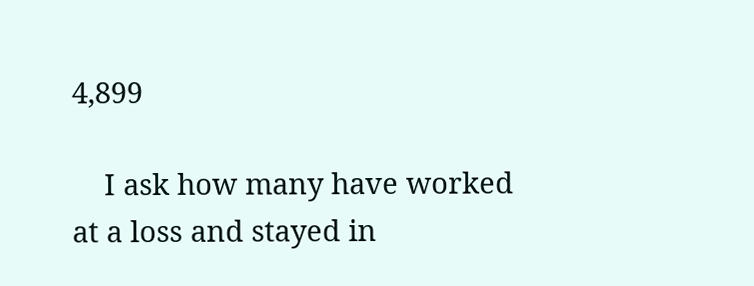4,899

    I ask how many have worked at a loss and stayed in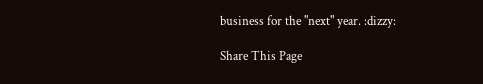business for the "next" year. :dizzy:

Share This Page